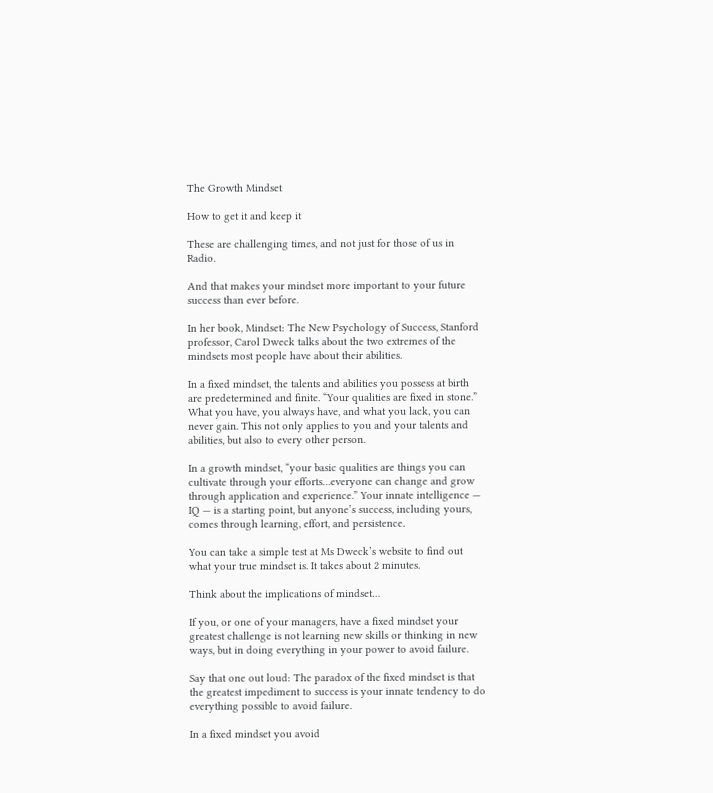The Growth Mindset

How to get it and keep it

These are challenging times, and not just for those of us in Radio.

And that makes your mindset more important to your future success than ever before.

In her book, Mindset: The New Psychology of Success, Stanford professor, Carol Dweck talks about the two extremes of the mindsets most people have about their abilities.

In a fixed mindset, the talents and abilities you possess at birth are predetermined and finite. “Your qualities are fixed in stone.” What you have, you always have, and what you lack, you can never gain. This not only applies to you and your talents and abilities, but also to every other person.

In a growth mindset, “your basic qualities are things you can cultivate through your efforts…everyone can change and grow through application and experience.” Your innate intelligence — IQ — is a starting point, but anyone’s success, including yours, comes through learning, effort, and persistence.

You can take a simple test at Ms Dweck’s website to find out what your true mindset is. It takes about 2 minutes.

Think about the implications of mindset…

If you, or one of your managers, have a fixed mindset your greatest challenge is not learning new skills or thinking in new ways, but in doing everything in your power to avoid failure.

Say that one out loud: The paradox of the fixed mindset is that the greatest impediment to success is your innate tendency to do everything possible to avoid failure.

In a fixed mindset you avoid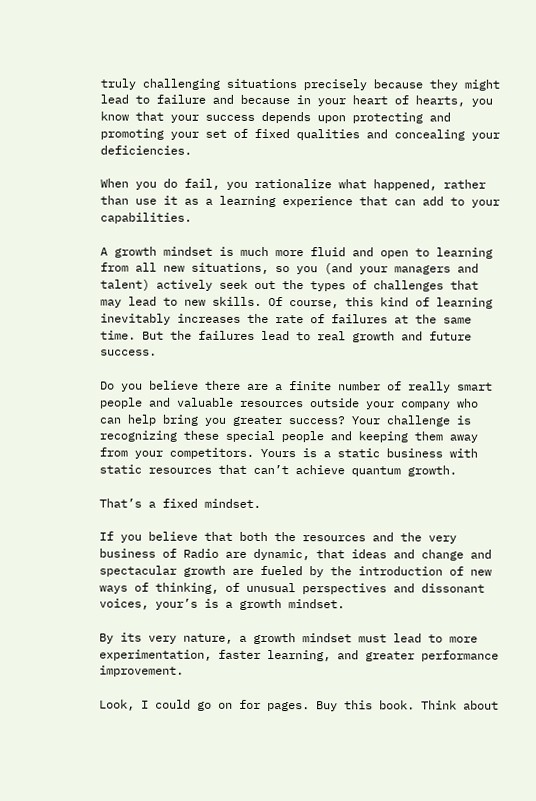truly challenging situations precisely because they might lead to failure and because in your heart of hearts, you know that your success depends upon protecting and promoting your set of fixed qualities and concealing your deficiencies.

When you do fail, you rationalize what happened, rather than use it as a learning experience that can add to your capabilities.

A growth mindset is much more fluid and open to learning from all new situations, so you (and your managers and talent) actively seek out the types of challenges that may lead to new skills. Of course, this kind of learning inevitably increases the rate of failures at the same time. But the failures lead to real growth and future success.

Do you believe there are a finite number of really smart people and valuable resources outside your company who can help bring you greater success? Your challenge is recognizing these special people and keeping them away from your competitors. Yours is a static business with static resources that can’t achieve quantum growth.

That’s a fixed mindset.

If you believe that both the resources and the very business of Radio are dynamic, that ideas and change and spectacular growth are fueled by the introduction of new ways of thinking, of unusual perspectives and dissonant voices, your’s is a growth mindset.

By its very nature, a growth mindset must lead to more experimentation, faster learning, and greater performance improvement.

Look, I could go on for pages. Buy this book. Think about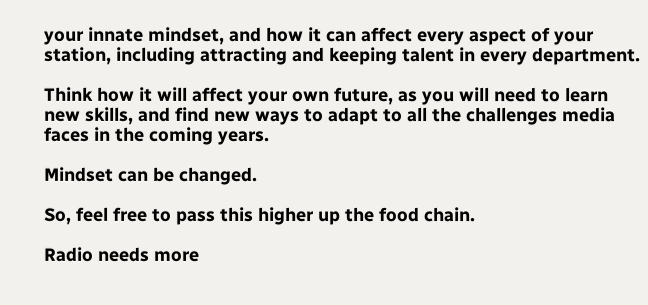your innate mindset, and how it can affect every aspect of your station, including attracting and keeping talent in every department.

Think how it will affect your own future, as you will need to learn new skills, and find new ways to adapt to all the challenges media faces in the coming years.

Mindset can be changed.

So, feel free to pass this higher up the food chain.

Radio needs more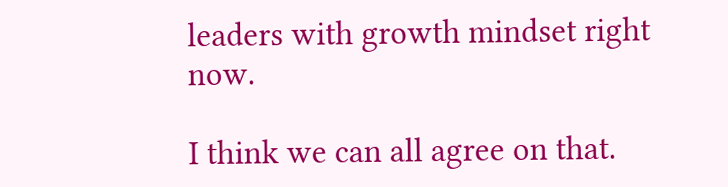leaders with growth mindset right now.

I think we can all agree on that.